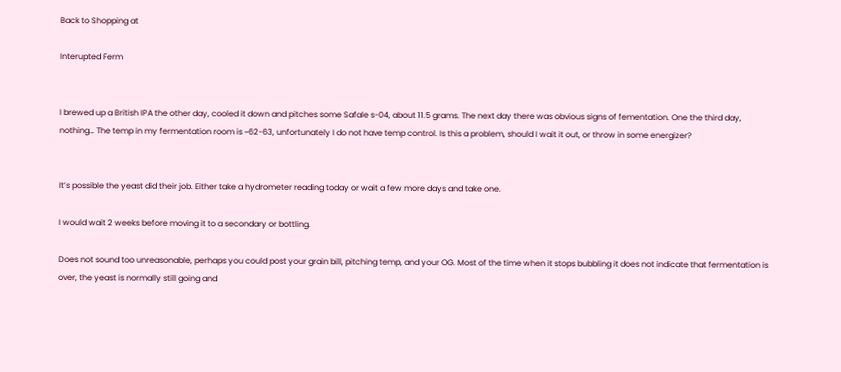Back to Shopping at

Interupted Ferm


I brewed up a British IPA the other day, cooled it down and pitches some Safale s-04, about 11.5 grams. The next day there was obvious signs of fementation. One the third day, nothing… The temp in my fermentation room is ~62-63, unfortunately I do not have temp control. Is this a problem, should I wait it out, or throw in some energizer?


It’s possible the yeast did their job. Either take a hydrometer reading today or wait a few more days and take one.

I would wait 2 weeks before moving it to a secondary or bottling.

Does not sound too unreasonable, perhaps you could post your grain bill, pitching temp, and your OG. Most of the time when it stops bubbling it does not indicate that fermentation is over, the yeast is normally still going and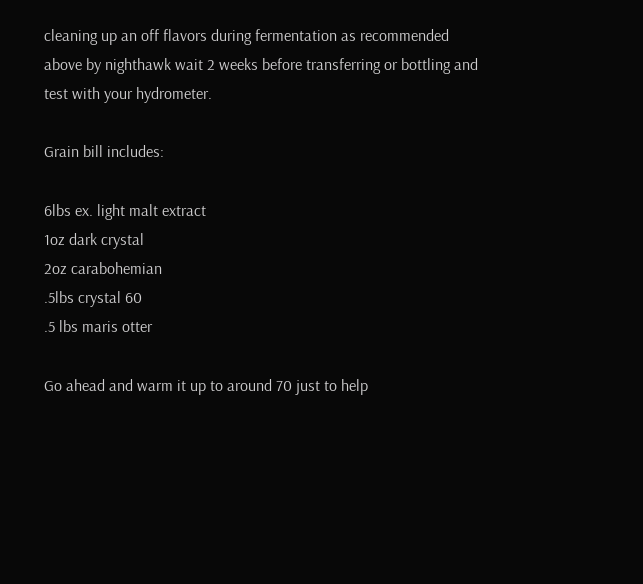cleaning up an off flavors during fermentation as recommended above by nighthawk wait 2 weeks before transferring or bottling and test with your hydrometer.

Grain bill includes:

6lbs ex. light malt extract
1oz dark crystal
2oz carabohemian
.5lbs crystal 60
.5 lbs maris otter

Go ahead and warm it up to around 70 just to help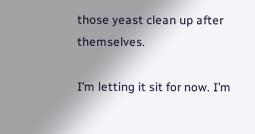those yeast clean up after themselves.

I’m letting it sit for now. I’m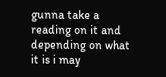gunna take a reading on it and depending on what it is i may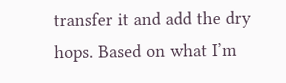transfer it and add the dry hops. Based on what I’m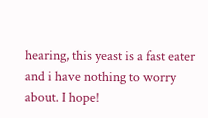hearing, this yeast is a fast eater and i have nothing to worry about. I hope!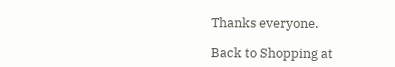Thanks everyone.

Back to Shopping at